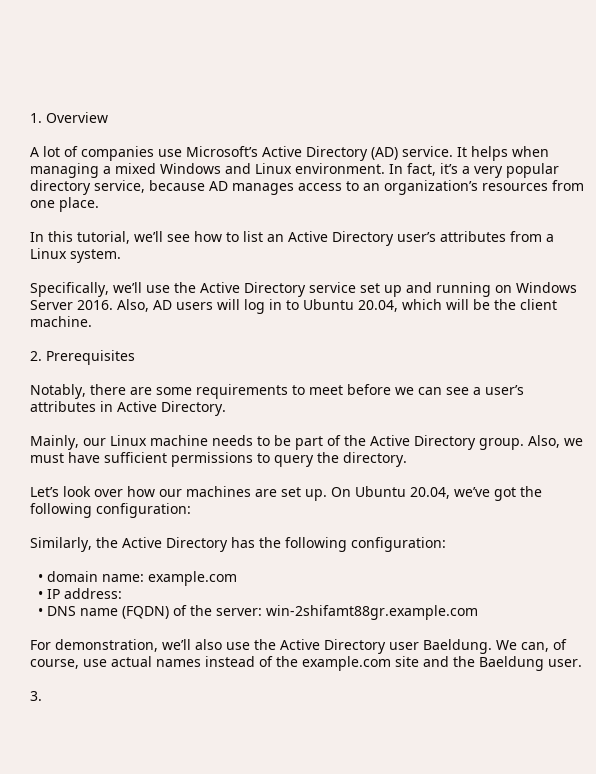1. Overview

A lot of companies use Microsoft’s Active Directory (AD) service. It helps when managing a mixed Windows and Linux environment. In fact, it’s a very popular directory service, because AD manages access to an organization’s resources from one place.

In this tutorial, we’ll see how to list an Active Directory user’s attributes from a Linux system.

Specifically, we’ll use the Active Directory service set up and running on Windows Server 2016. Also, AD users will log in to Ubuntu 20.04, which will be the client machine.

2. Prerequisites

Notably, there are some requirements to meet before we can see a user’s attributes in Active Directory.

Mainly, our Linux machine needs to be part of the Active Directory group. Also, we must have sufficient permissions to query the directory.

Let’s look over how our machines are set up. On Ubuntu 20.04, we’ve got the following configuration:

Similarly, the Active Directory has the following configuration:

  • domain name: example.com
  • IP address:
  • DNS name (FQDN) of the server: win-2shifamt88gr.example.com

For demonstration, we’ll also use the Active Directory user Baeldung. We can, of course, use actual names instead of the example.com site and the Baeldung user.

3.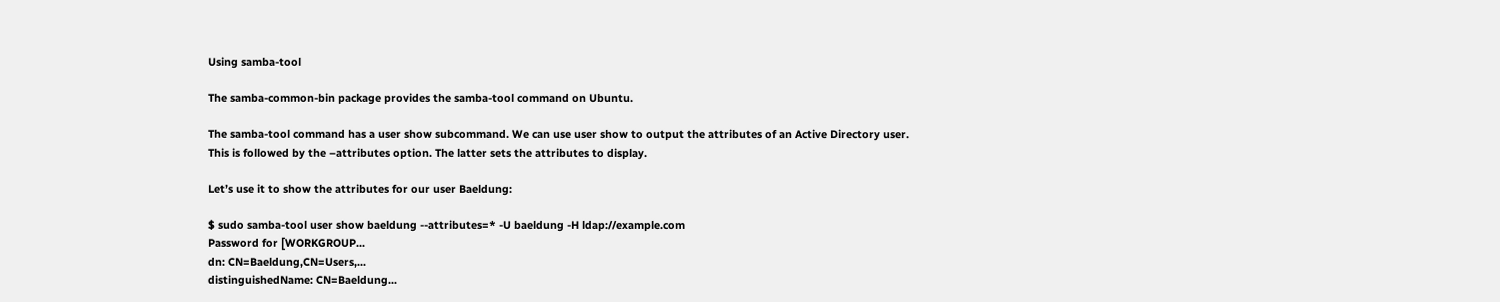Using samba-tool

The samba-common-bin package provides the samba-tool command on Ubuntu.

The samba-tool command has a user show subcommand. We can use user show to output the attributes of an Active Directory user. This is followed by the –attributes option. The latter sets the attributes to display.

Let’s use it to show the attributes for our user Baeldung:

$ sudo samba-tool user show baeldung --attributes=* -U baeldung -H ldap://example.com
Password for [WORKGROUP...
dn: CN=Baeldung,CN=Users,...
distinguishedName: CN=Baeldung...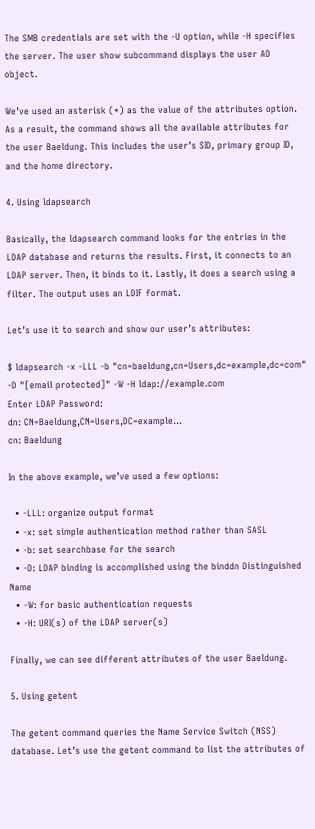The SMB credentials are set with the -U option, while -H specifies the server. The user show subcommand displays the user AD object.

We’ve used an asterisk (*) as the value of the attributes option. As a result, the command shows all the available attributes for the user Baeldung. This includes the user’s SID, primary group ID, and the home directory.

4. Using ldapsearch

Basically, the ldapsearch command looks for the entries in the LDAP database and returns the results. First, it connects to an LDAP server. Then, it binds to it. Lastly, it does a search using a filter. The output uses an LDIF format.

Let’s use it to search and show our user’s attributes:

$ ldapsearch -x -LLL -b "cn=baeldung,cn=Users,dc=example,dc=com" -D "[email protected]" -W -H ldap://example.com
Enter LDAP Password:
dn: CN=Baeldung,CN=Users,DC=example...
cn: Baeldung

In the above example, we’ve used a few options:

  • -LLL: organize output format
  • -x: set simple authentication method rather than SASL
  • -b: set searchbase for the search
  • -D: LDAP binding is accomplished using the binddn Distinguished Name
  • -W: for basic authentication requests
  • -H: URI(s) of the LDAP server(s)

Finally, we can see different attributes of the user Baeldung.

5. Using getent

The getent command queries the Name Service Switch (NSS) database. Let’s use the getent command to list the attributes of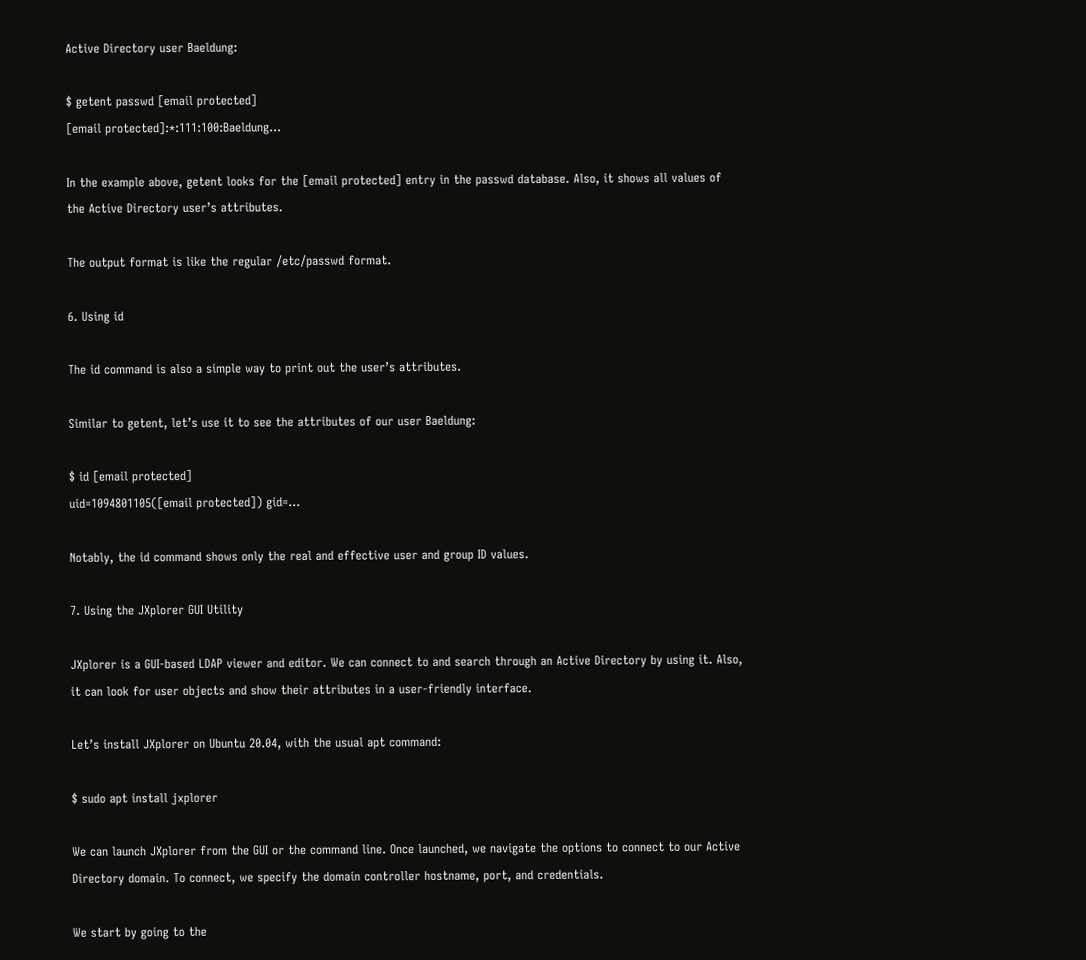Active Directory user Baeldung:

$ getent passwd [email protected]
[email protected]:*:111:100:Baeldung...

In the example above, getent looks for the [email protected] entry in the passwd database. Also, it shows all values of the Active Directory user’s attributes.

The output format is like the regular /etc/passwd format.

6. Using id

The id command is also a simple way to print out the user’s attributes.

Similar to getent, let’s use it to see the attributes of our user Baeldung:

$ id [email protected]
uid=1094801105([email protected]) gid=...

Notably, the id command shows only the real and effective user and group ID values.

7. Using the JXplorer GUI Utility

JXplorer is a GUI-based LDAP viewer and editor. We can connect to and search through an Active Directory by using it. Also, it can look for user objects and show their attributes in a user-friendly interface.

Let’s install JXplorer on Ubuntu 20.04, with the usual apt command:

$ sudo apt install jxplorer

We can launch JXplorer from the GUI or the command line. Once launched, we navigate the options to connect to our Active Directory domain. To connect, we specify the domain controller hostname, port, and credentials.

We start by going to the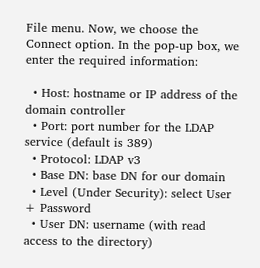File menu. Now, we choose the Connect option. In the pop-up box, we enter the required information:

  • Host: hostname or IP address of the domain controller
  • Port: port number for the LDAP service (default is 389)
  • Protocol: LDAP v3
  • Base DN: base DN for our domain
  • Level (Under Security): select User + Password
  • User DN: username (with read access to the directory)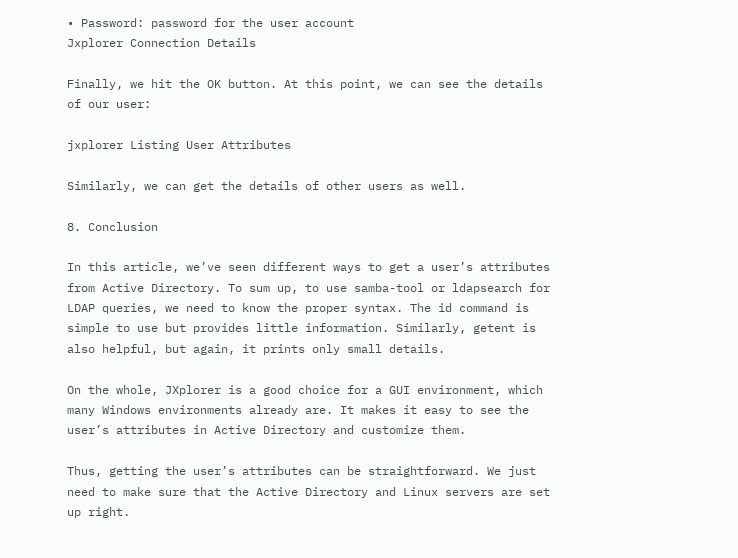• Password: password for the user account
Jxplorer Connection Details

Finally, we hit the OK button. At this point, we can see the details of our user:

jxplorer Listing User Attributes

Similarly, we can get the details of other users as well.

8. Conclusion

In this article, we’ve seen different ways to get a user’s attributes from Active Directory. To sum up, to use samba-tool or ldapsearch for LDAP queries, we need to know the proper syntax. The id command is simple to use but provides little information. Similarly, getent is also helpful, but again, it prints only small details.

On the whole, JXplorer is a good choice for a GUI environment, which many Windows environments already are. It makes it easy to see the user’s attributes in Active Directory and customize them.

Thus, getting the user’s attributes can be straightforward. We just need to make sure that the Active Directory and Linux servers are set up right.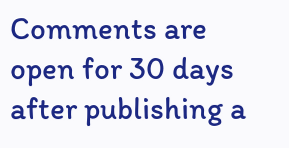Comments are open for 30 days after publishing a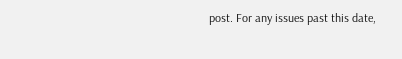post. For any issues past this date,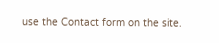use the Contact form on the site.